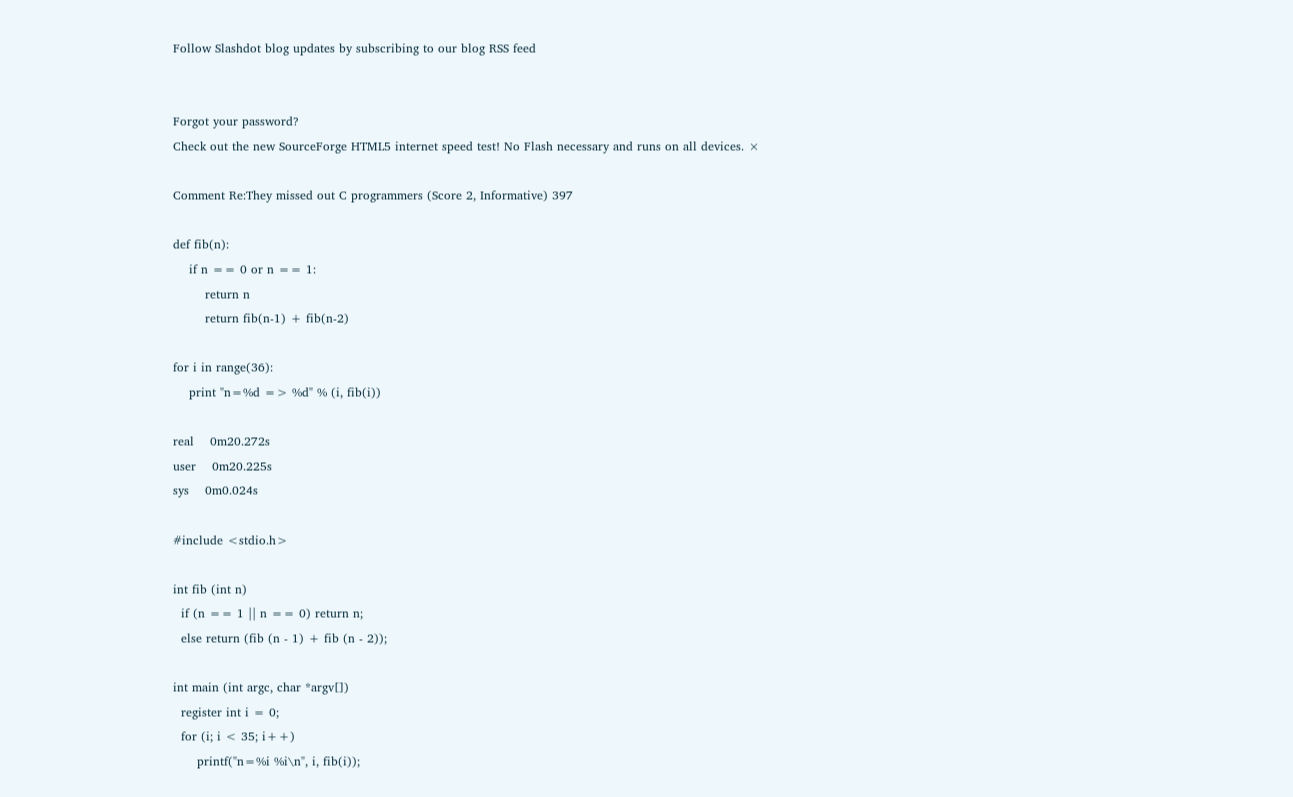Follow Slashdot blog updates by subscribing to our blog RSS feed


Forgot your password?
Check out the new SourceForge HTML5 internet speed test! No Flash necessary and runs on all devices. ×

Comment Re:They missed out C programmers (Score 2, Informative) 397

def fib(n):
    if n == 0 or n == 1:
        return n
        return fib(n-1) + fib(n-2)

for i in range(36):
    print "n=%d => %d" % (i, fib(i))

real    0m20.272s
user    0m20.225s
sys    0m0.024s

#include <stdio.h>

int fib (int n)
  if (n == 1 || n == 0) return n;
  else return (fib (n - 1) + fib (n - 2));

int main (int argc, char *argv[])
  register int i = 0;
  for (i; i < 35; i++)
      printf("n=%i %i\n", i, fib(i));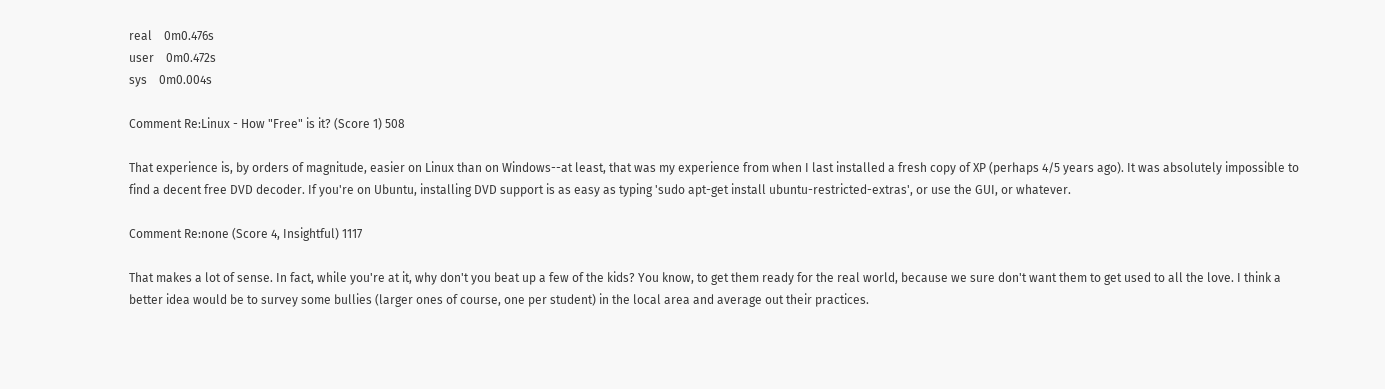real    0m0.476s
user    0m0.472s
sys    0m0.004s

Comment Re:Linux - How "Free" is it? (Score 1) 508

That experience is, by orders of magnitude, easier on Linux than on Windows--at least, that was my experience from when I last installed a fresh copy of XP (perhaps 4/5 years ago). It was absolutely impossible to find a decent free DVD decoder. If you're on Ubuntu, installing DVD support is as easy as typing 'sudo apt-get install ubuntu-restricted-extras', or use the GUI, or whatever.

Comment Re:none (Score 4, Insightful) 1117

That makes a lot of sense. In fact, while you're at it, why don't you beat up a few of the kids? You know, to get them ready for the real world, because we sure don't want them to get used to all the love. I think a better idea would be to survey some bullies (larger ones of course, one per student) in the local area and average out their practices.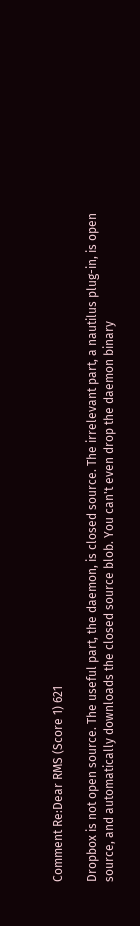Comment Re:Dear RMS (Score 1) 621

Dropbox is not open source. The useful part, the daemon, is closed source. The irrelevant part, a nautilus plug-in, is open source, and automatically downloads the closed source blob. You can't even drop the daemon binary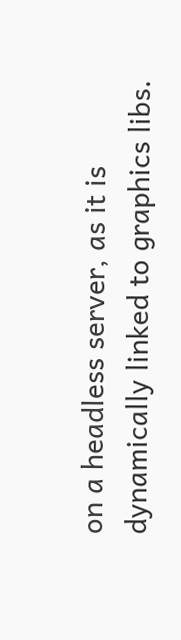on a headless server, as it is dynamically linked to graphics libs.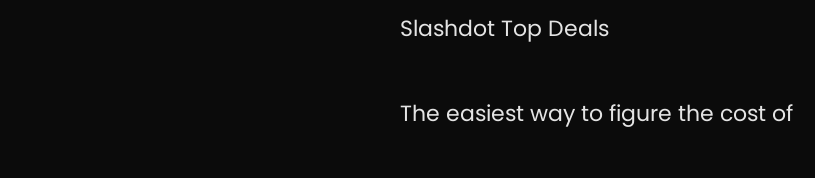Slashdot Top Deals

The easiest way to figure the cost of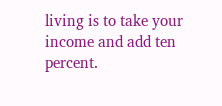living is to take your income and add ten percent.